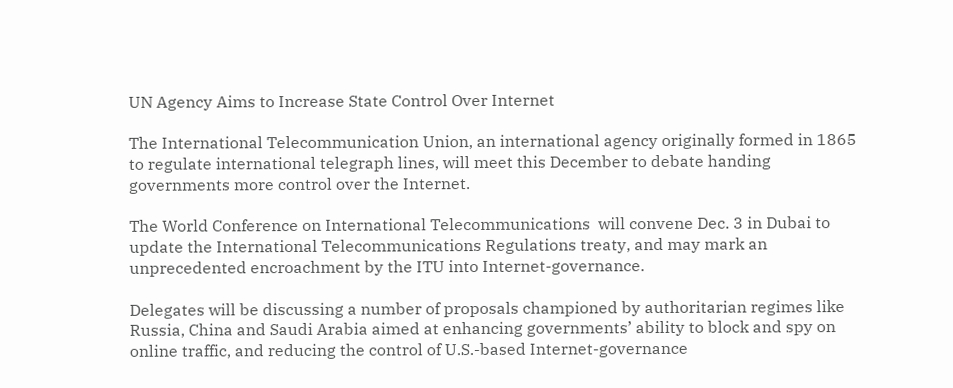UN Agency Aims to Increase State Control Over Internet

The International Telecommunication Union, an international agency originally formed in 1865 to regulate international telegraph lines, will meet this December to debate handing governments more control over the Internet.

The World Conference on International Telecommunications  will convene Dec. 3 in Dubai to update the International Telecommunications Regulations treaty, and may mark an unprecedented encroachment by the ITU into Internet-governance.

Delegates will be discussing a number of proposals championed by authoritarian regimes like Russia, China and Saudi Arabia aimed at enhancing governments’ ability to block and spy on online traffic, and reducing the control of U.S.-based Internet-governance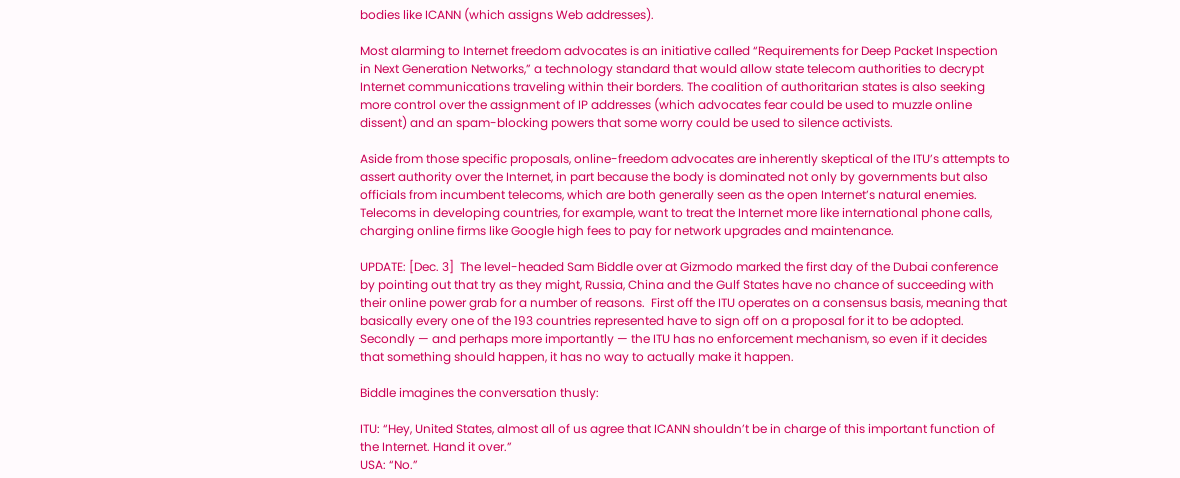bodies like ICANN (which assigns Web addresses).

Most alarming to Internet freedom advocates is an initiative called “Requirements for Deep Packet Inspection in Next Generation Networks,” a technology standard that would allow state telecom authorities to decrypt Internet communications traveling within their borders. The coalition of authoritarian states is also seeking more control over the assignment of IP addresses (which advocates fear could be used to muzzle online dissent) and an spam-blocking powers that some worry could be used to silence activists.

Aside from those specific proposals, online-freedom advocates are inherently skeptical of the ITU’s attempts to assert authority over the Internet, in part because the body is dominated not only by governments but also officials from incumbent telecoms, which are both generally seen as the open Internet’s natural enemies.  Telecoms in developing countries, for example, want to treat the Internet more like international phone calls, charging online firms like Google high fees to pay for network upgrades and maintenance.

UPDATE: [Dec. 3]  The level-headed Sam Biddle over at Gizmodo marked the first day of the Dubai conference by pointing out that try as they might, Russia, China and the Gulf States have no chance of succeeding with their online power grab for a number of reasons.  First off the ITU operates on a consensus basis, meaning that basically every one of the 193 countries represented have to sign off on a proposal for it to be adopted.  Secondly — and perhaps more importantly — the ITU has no enforcement mechanism, so even if it decides that something should happen, it has no way to actually make it happen.

Biddle imagines the conversation thusly:

ITU: “Hey, United States, almost all of us agree that ICANN shouldn’t be in charge of this important function of the Internet. Hand it over.”
USA: “No.”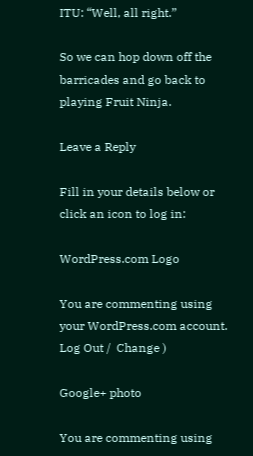ITU: “Well, all right.”

So we can hop down off the barricades and go back to playing Fruit Ninja.

Leave a Reply

Fill in your details below or click an icon to log in:

WordPress.com Logo

You are commenting using your WordPress.com account. Log Out /  Change )

Google+ photo

You are commenting using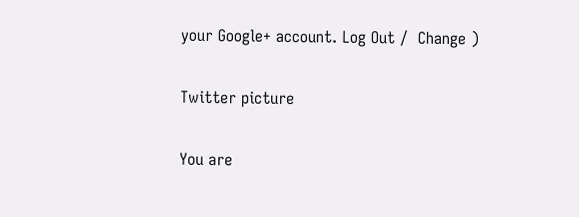your Google+ account. Log Out /  Change )

Twitter picture

You are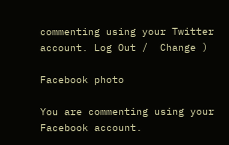commenting using your Twitter account. Log Out /  Change )

Facebook photo

You are commenting using your Facebook account.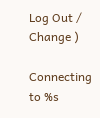Log Out /  Change )

Connecting to %s